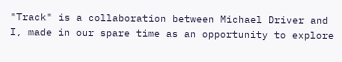"Track" is a collaboration between Michael Driver and I, made in our spare time as an opportunity to explore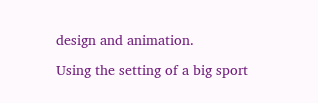design and animation.

Using the setting of a big sport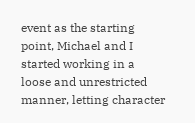event as the starting point, Michael and I started working in a loose and unrestricted manner, letting character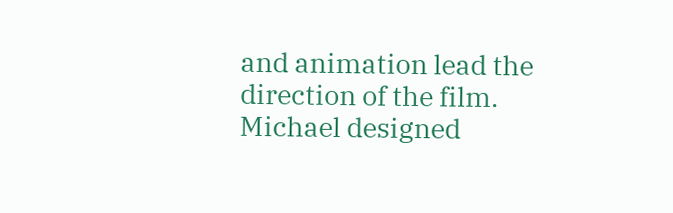and animation lead the direction of the film. Michael designed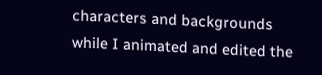characters and backgrounds while I animated and edited the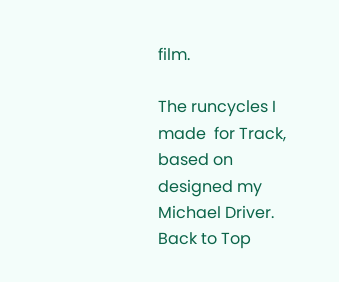film.

The runcycles I made  for Track, based on designed my Michael Driver.
Back to Top